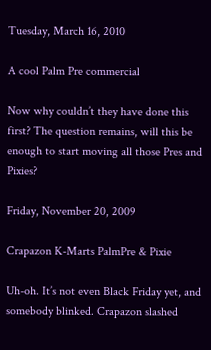Tuesday, March 16, 2010

A cool Palm Pre commercial

Now why couldn’t they have done this first? The question remains, will this be enough to start moving all those Pres and Pixies?

Friday, November 20, 2009

Crapazon K-Marts PalmPre & Pixie

Uh-oh. It’s not even Black Friday yet, and somebody blinked. Crapazon slashed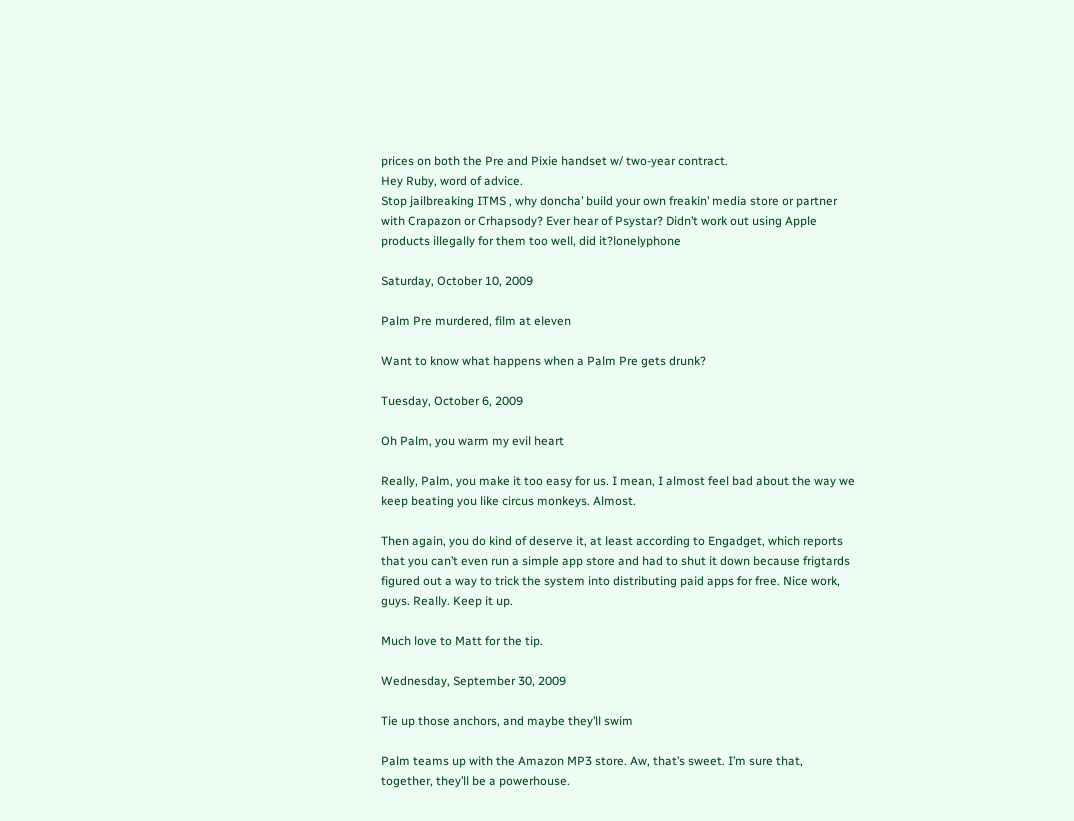prices on both the Pre and Pixie handset w/ two-year contract.
Hey Ruby, word of advice.
Stop jailbreaking ITMS , why doncha’ build your own freakin’ media store or partner with Crapazon or Crhapsody? Ever hear of Psystar? Didn’t work out using Apple products illegally for them too well, did it?lonelyphone

Saturday, October 10, 2009

Palm Pre murdered, film at eleven

Want to know what happens when a Palm Pre gets drunk?

Tuesday, October 6, 2009

Oh Palm, you warm my evil heart

Really, Palm, you make it too easy for us. I mean, I almost feel bad about the way we keep beating you like circus monkeys. Almost.

Then again, you do kind of deserve it, at least according to Engadget, which reports that you can’t even run a simple app store and had to shut it down because frigtards figured out a way to trick the system into distributing paid apps for free. Nice work, guys. Really. Keep it up.

Much love to Matt for the tip.

Wednesday, September 30, 2009

Tie up those anchors, and maybe they’ll swim

Palm teams up with the Amazon MP3 store. Aw, that’s sweet. I’m sure that, together, they’ll be a powerhouse.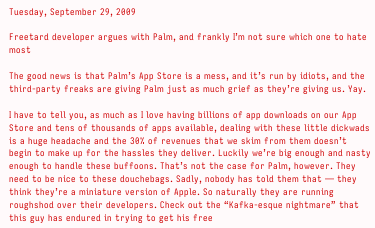Tuesday, September 29, 2009

Freetard developer argues with Palm, and frankly I’m not sure which one to hate most

The good news is that Palm’s App Store is a mess, and it’s run by idiots, and the third-party freaks are giving Palm just as much grief as they’re giving us. Yay.

I have to tell you, as much as I love having billions of app downloads on our App Store and tens of thousands of apps available, dealing with these little dickwads is a huge headache and the 30% of revenues that we skim from them doesn’t begin to make up for the hassles they deliver. Luckily we’re big enough and nasty enough to handle these buffoons. That’s not the case for Palm, however. They need to be nice to these douchebags. Sadly, nobody has told them that — they think they’re a miniature version of Apple. So naturally they are running roughshod over their developers. Check out the “Kafka-esque nightmare” that this guy has endured in trying to get his free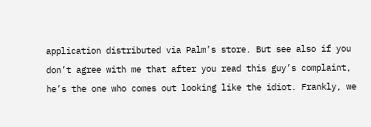application distributed via Palm’s store. But see also if you don’t agree with me that after you read this guy’s complaint, he’s the one who comes out looking like the idiot. Frankly, we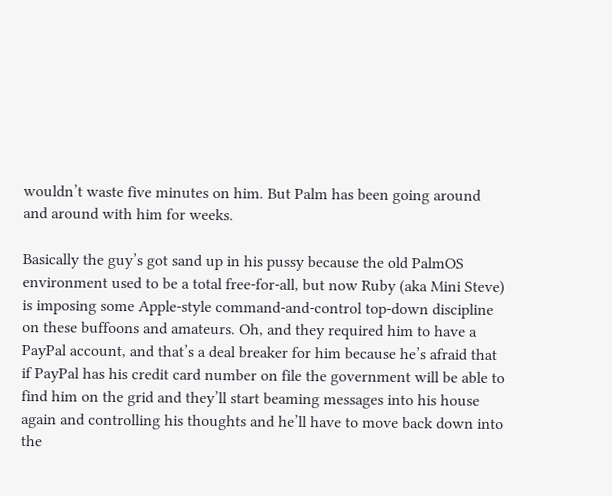wouldn’t waste five minutes on him. But Palm has been going around and around with him for weeks.

Basically the guy’s got sand up in his pussy because the old PalmOS environment used to be a total free-for-all, but now Ruby (aka Mini Steve) is imposing some Apple-style command-and-control top-down discipline on these buffoons and amateurs. Oh, and they required him to have a PayPal account, and that’s a deal breaker for him because he’s afraid that if PayPal has his credit card number on file the government will be able to find him on the grid and they’ll start beaming messages into his house again and controlling his thoughts and he’ll have to move back down into the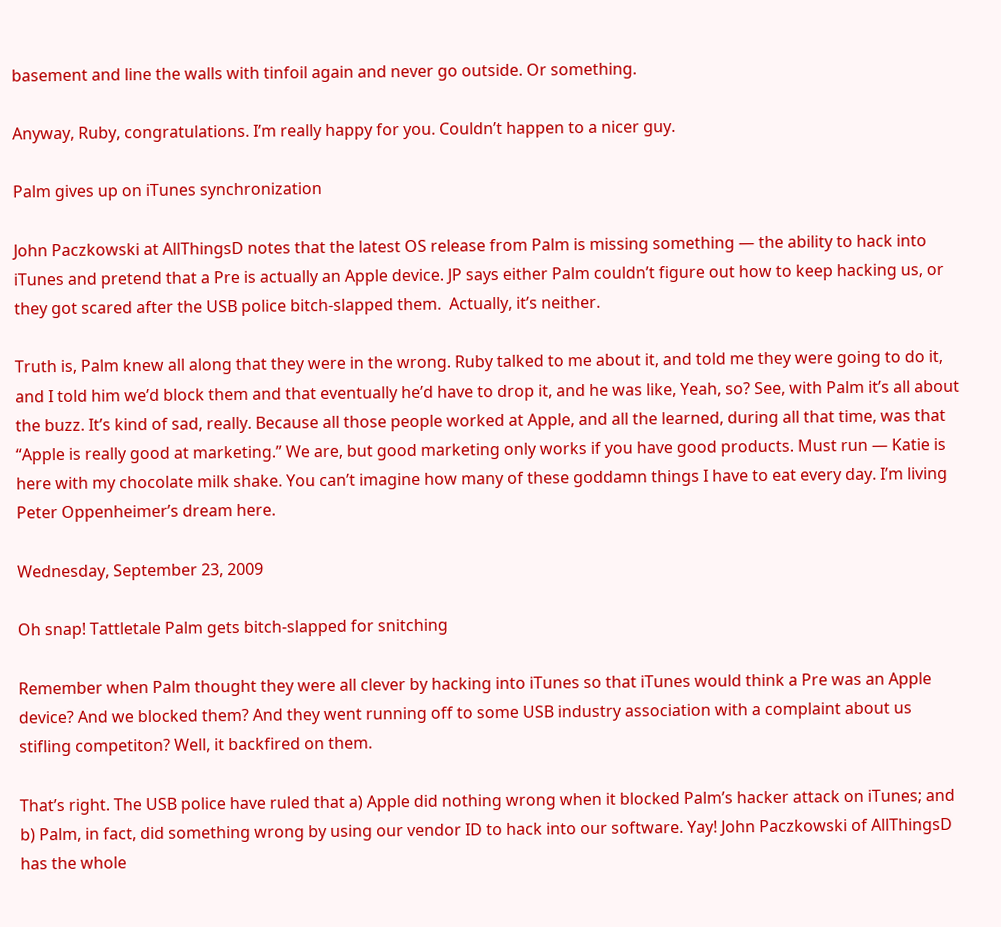basement and line the walls with tinfoil again and never go outside. Or something.

Anyway, Ruby, congratulations. I’m really happy for you. Couldn’t happen to a nicer guy.

Palm gives up on iTunes synchronization

John Paczkowski at AllThingsD notes that the latest OS release from Palm is missing something — the ability to hack into iTunes and pretend that a Pre is actually an Apple device. JP says either Palm couldn’t figure out how to keep hacking us, or they got scared after the USB police bitch-slapped them.  Actually, it’s neither.

Truth is, Palm knew all along that they were in the wrong. Ruby talked to me about it, and told me they were going to do it, and I told him we’d block them and that eventually he’d have to drop it, and he was like, Yeah, so? See, with Palm it’s all about the buzz. It’s kind of sad, really. Because all those people worked at Apple, and all the learned, during all that time, was that “Apple is really good at marketing.” We are, but good marketing only works if you have good products. Must run — Katie is here with my chocolate milk shake. You can’t imagine how many of these goddamn things I have to eat every day. I’m living Peter Oppenheimer’s dream here.

Wednesday, September 23, 2009

Oh snap! Tattletale Palm gets bitch-slapped for snitching

Remember when Palm thought they were all clever by hacking into iTunes so that iTunes would think a Pre was an Apple device? And we blocked them? And they went running off to some USB industry association with a complaint about us stifling competiton? Well, it backfired on them.

That’s right. The USB police have ruled that a) Apple did nothing wrong when it blocked Palm’s hacker attack on iTunes; and b) Palm, in fact, did something wrong by using our vendor ID to hack into our software. Yay! John Paczkowski of AllThingsD has the whole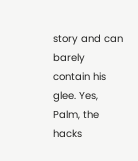story and can barely contain his glee. Yes, Palm, the hacks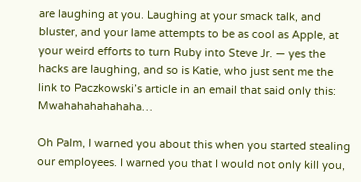are laughing at you. Laughing at your smack talk, and bluster, and your lame attempts to be as cool as Apple, at your weird efforts to turn Ruby into Steve Jr. — yes the hacks are laughing, and so is Katie, who just sent me the link to Paczkowski’s article in an email that said only this: Mwahahahahahaha…

Oh Palm, I warned you about this when you started stealing our employees. I warned you that I would not only kill you,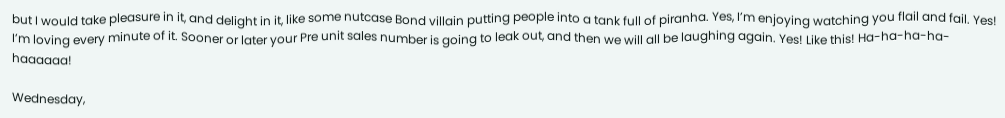but I would take pleasure in it, and delight in it, like some nutcase Bond villain putting people into a tank full of piranha. Yes, I’m enjoying watching you flail and fail. Yes! I’m loving every minute of it. Sooner or later your Pre unit sales number is going to leak out, and then we will all be laughing again. Yes! Like this! Ha-ha-ha-ha-haaaaaa!

Wednesday,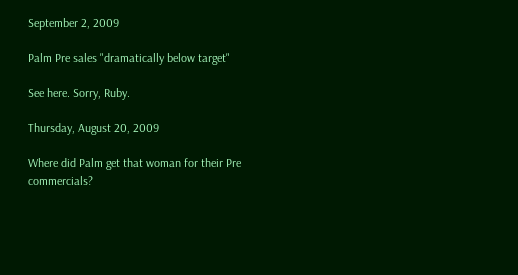September 2, 2009

Palm Pre sales "dramatically below target"

See here. Sorry, Ruby.

Thursday, August 20, 2009

Where did Palm get that woman for their Pre commercials?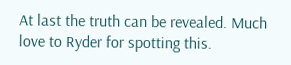At last the truth can be revealed. Much love to Ryder for spotting this.